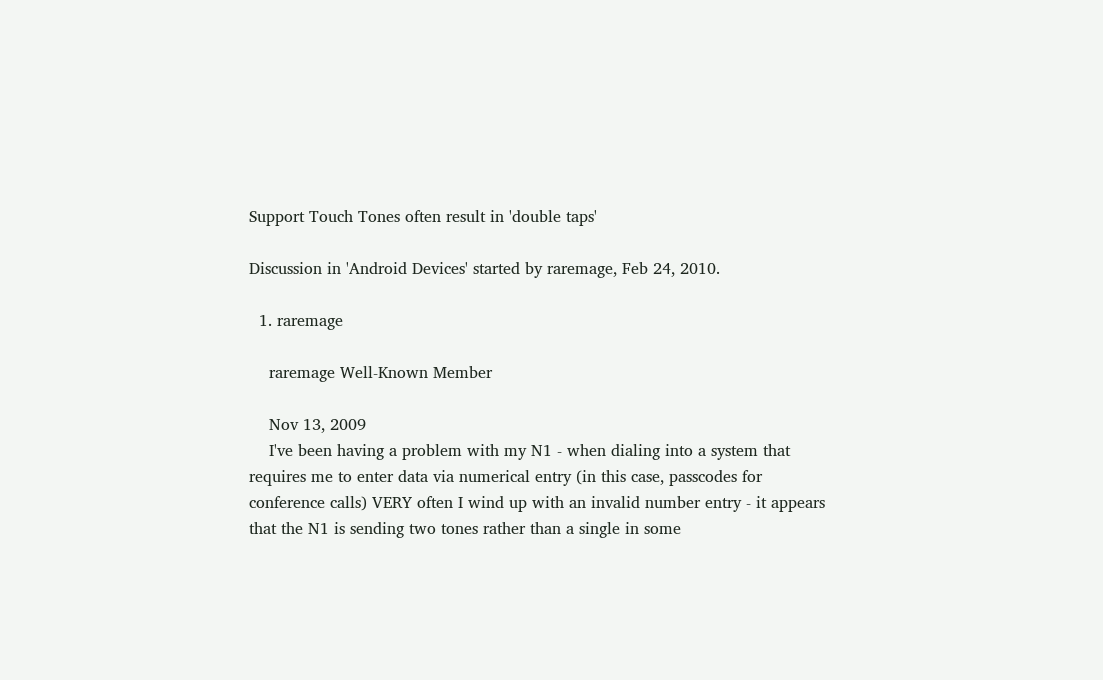Support Touch Tones often result in 'double taps'

Discussion in 'Android Devices' started by raremage, Feb 24, 2010.

  1. raremage

    raremage Well-Known Member

    Nov 13, 2009
    I've been having a problem with my N1 - when dialing into a system that requires me to enter data via numerical entry (in this case, passcodes for conference calls) VERY often I wind up with an invalid number entry - it appears that the N1 is sending two tones rather than a single in some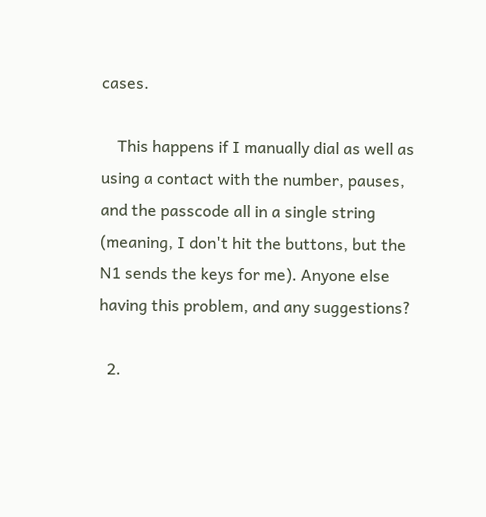cases.

    This happens if I manually dial as well as using a contact with the number, pauses, and the passcode all in a single string (meaning, I don't hit the buttons, but the N1 sends the keys for me). Anyone else having this problem, and any suggestions?

  2.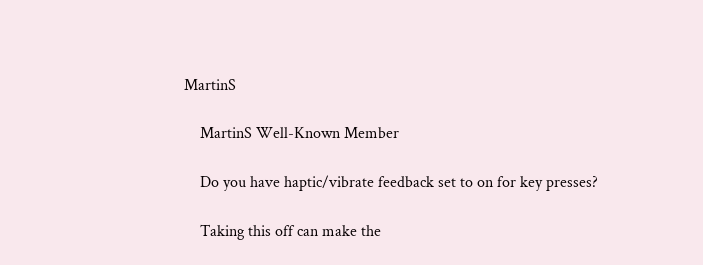MartinS

    MartinS Well-Known Member

    Do you have haptic/vibrate feedback set to on for key presses?

    Taking this off can make the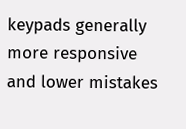keypads generally more responsive and lower mistakes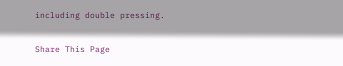including double pressing.

Share This Page